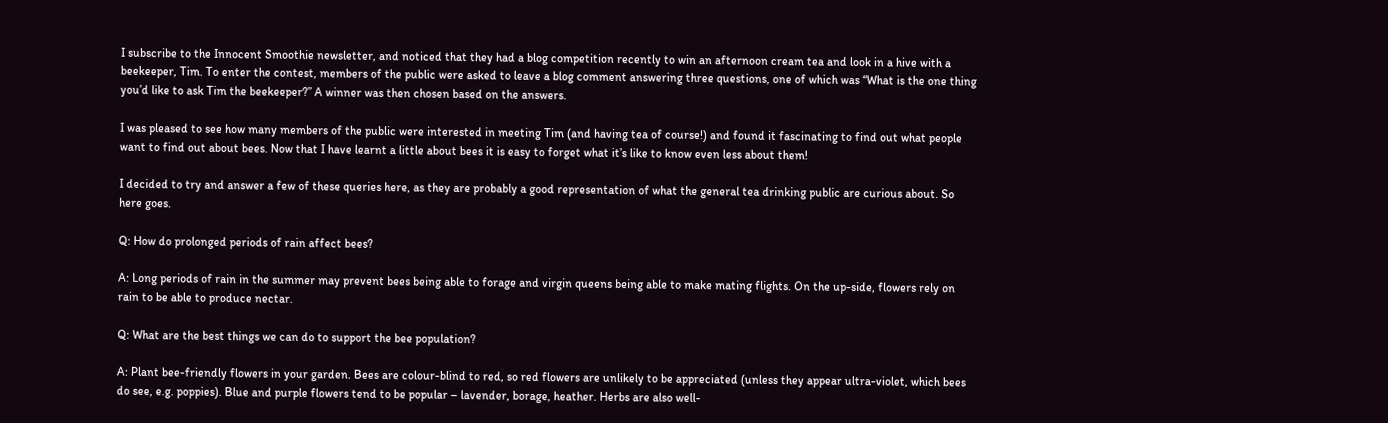I subscribe to the Innocent Smoothie newsletter, and noticed that they had a blog competition recently to win an afternoon cream tea and look in a hive with a beekeeper, Tim. To enter the contest, members of the public were asked to leave a blog comment answering three questions, one of which was “What is the one thing you’d like to ask Tim the beekeeper?” A winner was then chosen based on the answers.

I was pleased to see how many members of the public were interested in meeting Tim (and having tea of course!) and found it fascinating to find out what people want to find out about bees. Now that I have learnt a little about bees it is easy to forget what it’s like to know even less about them!

I decided to try and answer a few of these queries here, as they are probably a good representation of what the general tea drinking public are curious about. So here goes.

Q: How do prolonged periods of rain affect bees?

A: Long periods of rain in the summer may prevent bees being able to forage and virgin queens being able to make mating flights. On the up-side, flowers rely on rain to be able to produce nectar.

Q: What are the best things we can do to support the bee population?

A: Plant bee-friendly flowers in your garden. Bees are colour-blind to red, so red flowers are unlikely to be appreciated (unless they appear ultra-violet, which bees do see, e.g. poppies). Blue and purple flowers tend to be popular – lavender, borage, heather. Herbs are also well-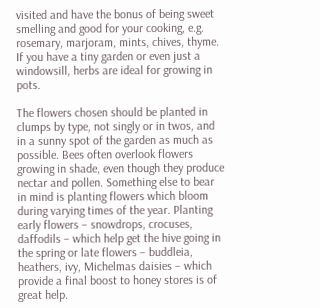visited and have the bonus of being sweet smelling and good for your cooking, e.g. rosemary, marjoram, mints, chives, thyme. If you have a tiny garden or even just a windowsill, herbs are ideal for growing in pots.

The flowers chosen should be planted in clumps by type, not singly or in twos, and in a sunny spot of the garden as much as possible. Bees often overlook flowers growing in shade, even though they produce nectar and pollen. Something else to bear in mind is planting flowers which bloom during varying times of the year. Planting early flowers – snowdrops, crocuses, daffodils – which help get the hive going in the spring or late flowers – buddleia, heathers, ivy, Michelmas daisies – which provide a final boost to honey stores is of great help.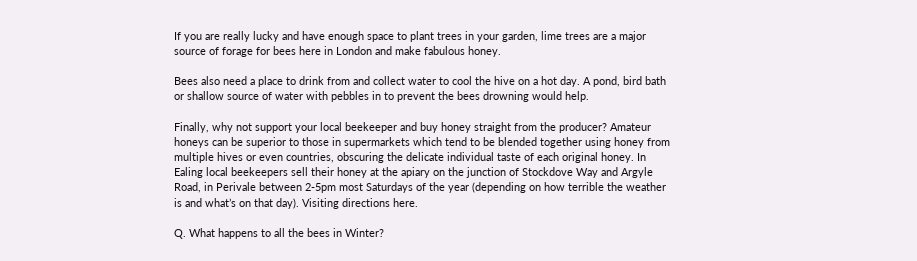If you are really lucky and have enough space to plant trees in your garden, lime trees are a major source of forage for bees here in London and make fabulous honey.

Bees also need a place to drink from and collect water to cool the hive on a hot day. A pond, bird bath or shallow source of water with pebbles in to prevent the bees drowning would help.

Finally, why not support your local beekeeper and buy honey straight from the producer? Amateur honeys can be superior to those in supermarkets which tend to be blended together using honey from multiple hives or even countries, obscuring the delicate individual taste of each original honey. In Ealing local beekeepers sell their honey at the apiary on the junction of Stockdove Way and Argyle Road, in Perivale between 2-5pm most Saturdays of the year (depending on how terrible the weather is and what’s on that day). Visiting directions here.

Q. What happens to all the bees in Winter?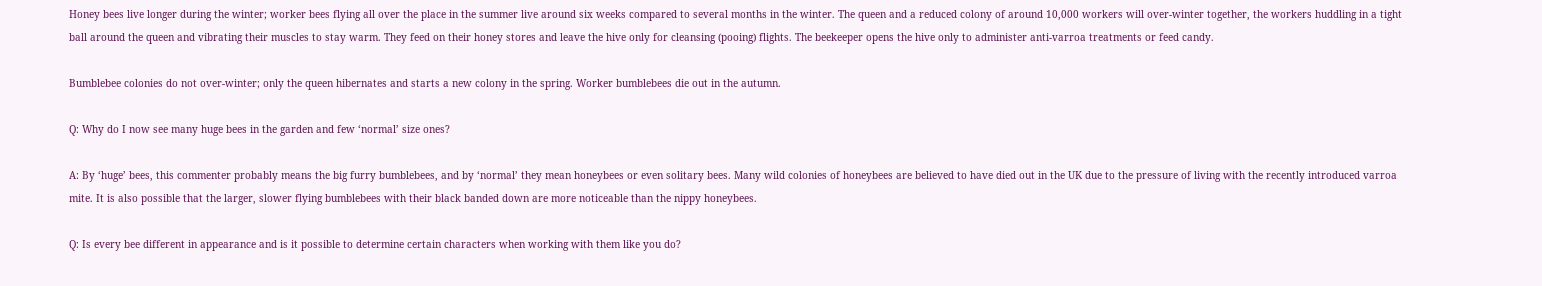Honey bees live longer during the winter; worker bees flying all over the place in the summer live around six weeks compared to several months in the winter. The queen and a reduced colony of around 10,000 workers will over-winter together, the workers huddling in a tight ball around the queen and vibrating their muscles to stay warm. They feed on their honey stores and leave the hive only for cleansing (pooing) flights. The beekeeper opens the hive only to administer anti-varroa treatments or feed candy.

Bumblebee colonies do not over-winter; only the queen hibernates and starts a new colony in the spring. Worker bumblebees die out in the autumn.

Q: Why do I now see many huge bees in the garden and few ‘normal’ size ones?

A: By ‘huge’ bees, this commenter probably means the big furry bumblebees, and by ‘normal’ they mean honeybees or even solitary bees. Many wild colonies of honeybees are believed to have died out in the UK due to the pressure of living with the recently introduced varroa mite. It is also possible that the larger, slower flying bumblebees with their black banded down are more noticeable than the nippy honeybees.

Q: Is every bee different in appearance and is it possible to determine certain characters when working with them like you do?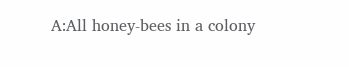A:All honey-bees in a colony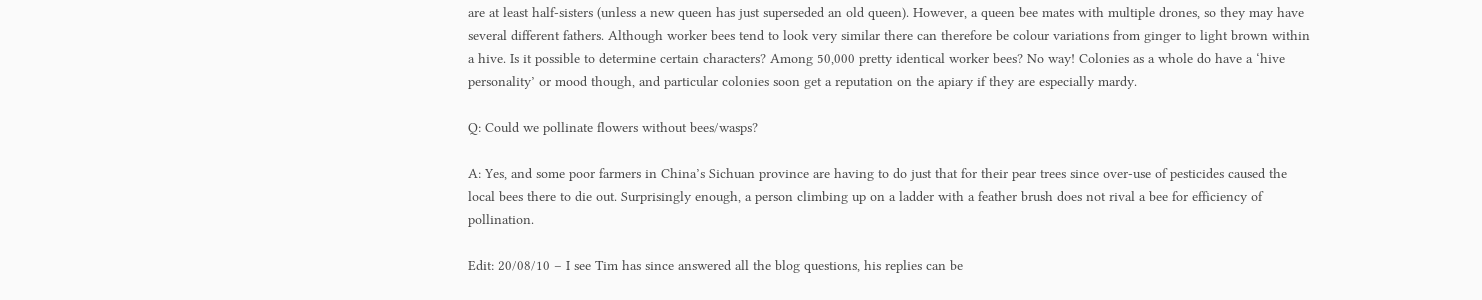are at least half-sisters (unless a new queen has just superseded an old queen). However, a queen bee mates with multiple drones, so they may have several different fathers. Although worker bees tend to look very similar there can therefore be colour variations from ginger to light brown within a hive. Is it possible to determine certain characters? Among 50,000 pretty identical worker bees? No way! Colonies as a whole do have a ‘hive personality’ or mood though, and particular colonies soon get a reputation on the apiary if they are especially mardy.

Q: Could we pollinate flowers without bees/wasps?

A: Yes, and some poor farmers in China’s Sichuan province are having to do just that for their pear trees since over-use of pesticides caused the local bees there to die out. Surprisingly enough, a person climbing up on a ladder with a feather brush does not rival a bee for efficiency of pollination.

Edit: 20/08/10 – I see Tim has since answered all the blog questions, his replies can be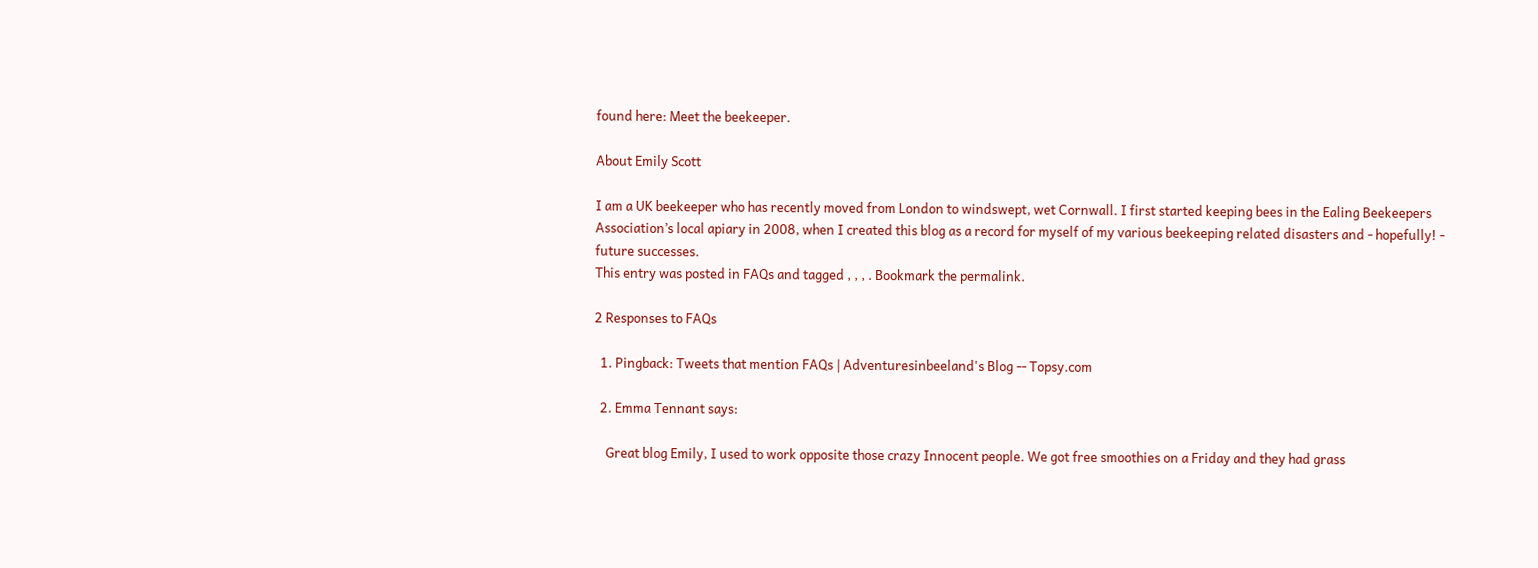found here: Meet the beekeeper.

About Emily Scott

I am a UK beekeeper who has recently moved from London to windswept, wet Cornwall. I first started keeping bees in the Ealing Beekeepers Association’s local apiary in 2008, when I created this blog as a record for myself of my various beekeeping related disasters and - hopefully! - future successes.
This entry was posted in FAQs and tagged , , , . Bookmark the permalink.

2 Responses to FAQs

  1. Pingback: Tweets that mention FAQs | Adventuresinbeeland's Blog -- Topsy.com

  2. Emma Tennant says:

    Great blog Emily, I used to work opposite those crazy Innocent people. We got free smoothies on a Friday and they had grass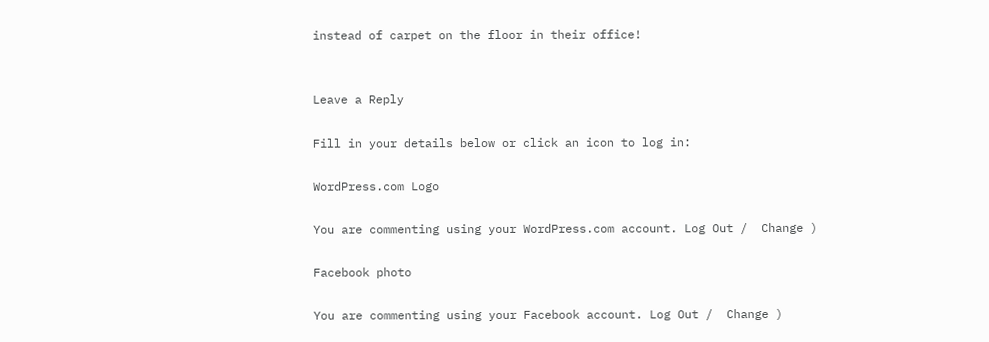instead of carpet on the floor in their office!


Leave a Reply

Fill in your details below or click an icon to log in:

WordPress.com Logo

You are commenting using your WordPress.com account. Log Out /  Change )

Facebook photo

You are commenting using your Facebook account. Log Out /  Change )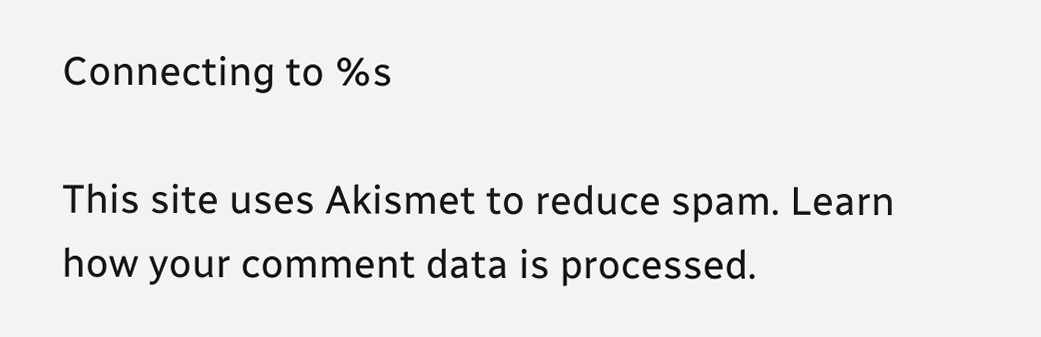Connecting to %s

This site uses Akismet to reduce spam. Learn how your comment data is processed.